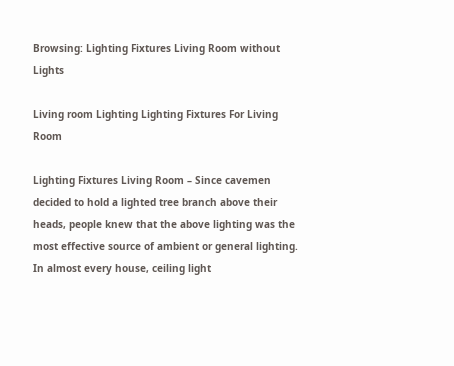Browsing: Lighting Fixtures Living Room without Lights

Living room Lighting Lighting Fixtures For Living Room

Lighting Fixtures Living Room – Since cavemen decided to hold a lighted tree branch above their heads, people knew that the above lighting was the most effective source of ambient or general lighting. In almost every house, ceiling light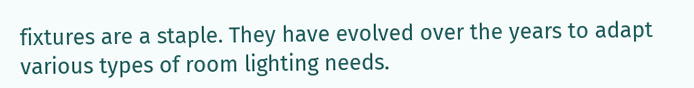fixtures are a staple. They have evolved over the years to adapt various types of room lighting needs.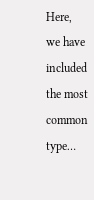Here, we have included the most common type…